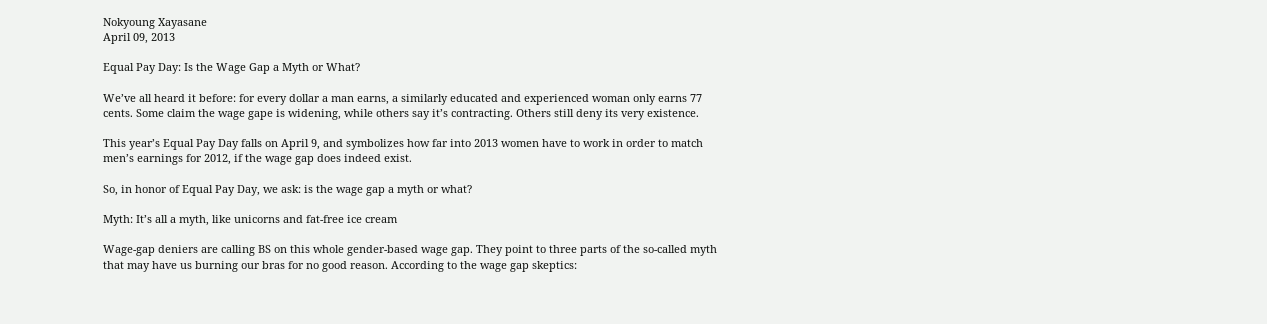Nokyoung Xayasane
April 09, 2013

Equal Pay Day: Is the Wage Gap a Myth or What?

We’ve all heard it before: for every dollar a man earns, a similarly educated and experienced woman only earns 77 cents. Some claim the wage gape is widening, while others say it’s contracting. Others still deny its very existence.

This year’s Equal Pay Day falls on April 9, and symbolizes how far into 2013 women have to work in order to match men’s earnings for 2012, if the wage gap does indeed exist.

So, in honor of Equal Pay Day, we ask: is the wage gap a myth or what?

Myth: It’s all a myth, like unicorns and fat-free ice cream

Wage-gap deniers are calling BS on this whole gender-based wage gap. They point to three parts of the so-called myth that may have us burning our bras for no good reason. According to the wage gap skeptics: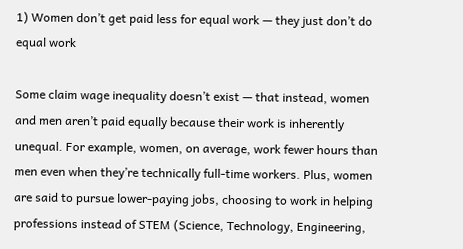1) Women don’t get paid less for equal work — they just don’t do equal work

Some claim wage inequality doesn’t exist — that instead, women and men aren’t paid equally because their work is inherently unequal. For example, women, on average, work fewer hours than men even when they’re technically full-time workers. Plus, women are said to pursue lower-paying jobs, choosing to work in helping professions instead of STEM (Science, Technology, Engineering,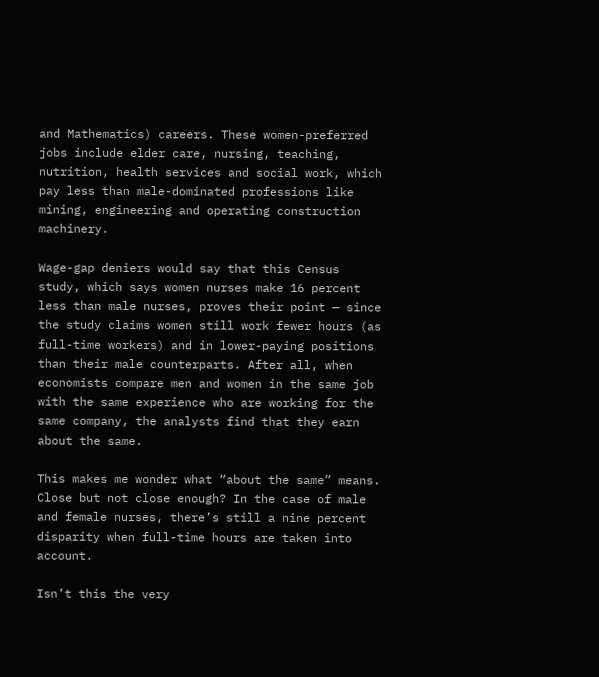and Mathematics) careers. These women-preferred jobs include elder care, nursing, teaching, nutrition, health services and social work, which pay less than male-dominated professions like mining, engineering and operating construction machinery.

Wage-gap deniers would say that this Census study, which says women nurses make 16 percent less than male nurses, proves their point — since the study claims women still work fewer hours (as full-time workers) and in lower-paying positions than their male counterparts. After all, when economists compare men and women in the same job with the same experience who are working for the same company, the analysts find that they earn about the same.

This makes me wonder what “about the same” means. Close but not close enough? In the case of male and female nurses, there’s still a nine percent disparity when full-time hours are taken into account.

Isn’t this the very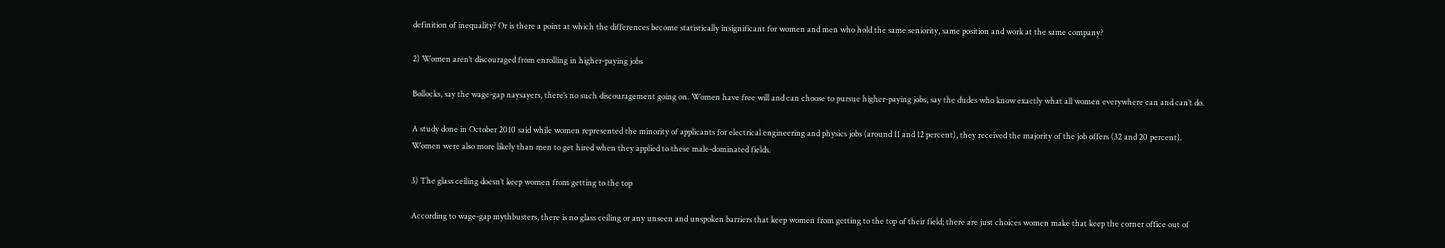definition of inequality? Or is there a point at which the differences become statistically insignificant for women and men who hold the same seniority, same position and work at the same company?

2) Women aren’t discouraged from enrolling in higher-paying jobs

Bollocks, say the wage-gap naysayers, there’s no such discouragement going on. Women have free will and can choose to pursue higher-paying jobs, say the dudes who know exactly what all women everywhere can and can’t do.

A study done in October 2010 said while women represented the minority of applicants for electrical engineering and physics jobs (around 11 and 12 percent), they received the majority of the job offers (32 and 20 percent). Women were also more likely than men to get hired when they applied to these male-dominated fields.

3) The glass ceiling doesn’t keep women from getting to the top

According to wage-gap mythbusters, there is no glass ceiling or any unseen and unspoken barriers that keep women from getting to the top of their field; there are just choices women make that keep the corner office out of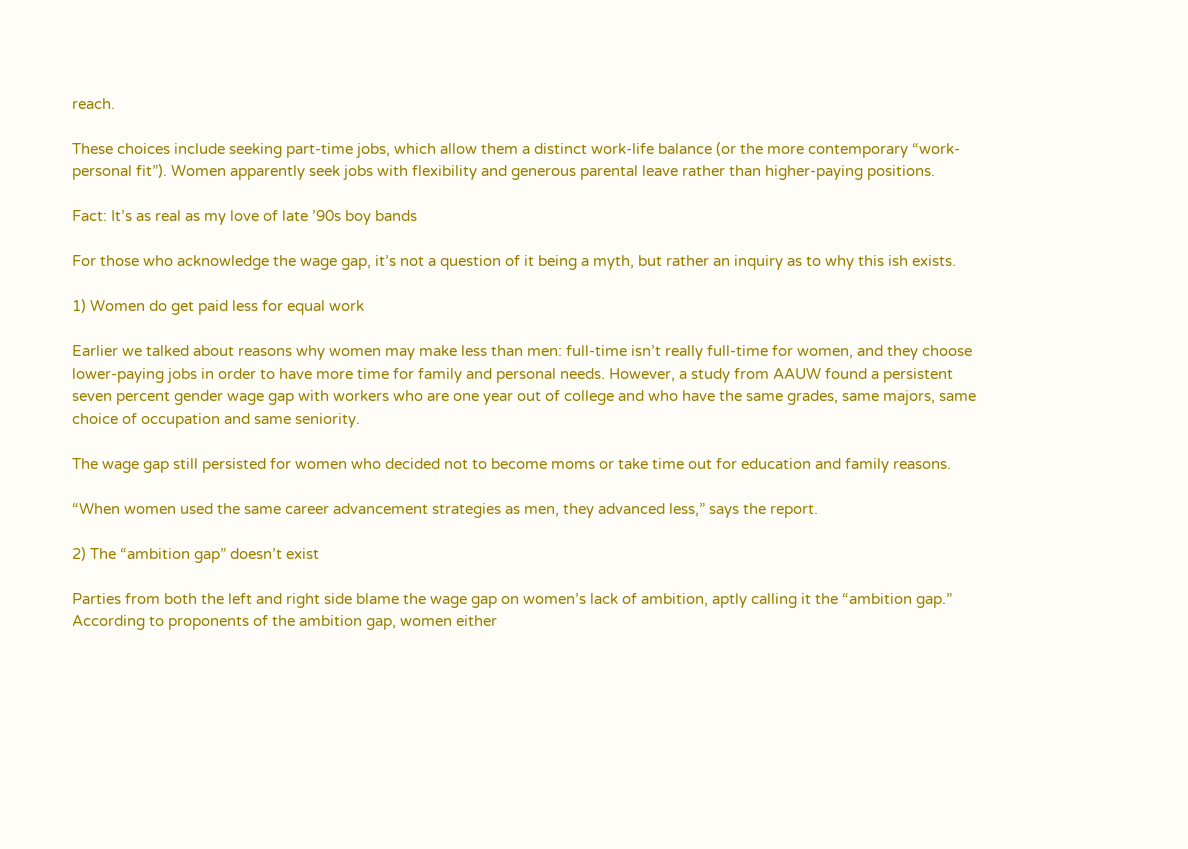reach.

These choices include seeking part-time jobs, which allow them a distinct work-life balance (or the more contemporary “work-personal fit”). Women apparently seek jobs with flexibility and generous parental leave rather than higher-paying positions.

Fact: It’s as real as my love of late ’90s boy bands

For those who acknowledge the wage gap, it’s not a question of it being a myth, but rather an inquiry as to why this ish exists.

1) Women do get paid less for equal work

Earlier we talked about reasons why women may make less than men: full-time isn’t really full-time for women, and they choose lower-paying jobs in order to have more time for family and personal needs. However, a study from AAUW found a persistent seven percent gender wage gap with workers who are one year out of college and who have the same grades, same majors, same choice of occupation and same seniority.

The wage gap still persisted for women who decided not to become moms or take time out for education and family reasons.

“When women used the same career advancement strategies as men, they advanced less,” says the report.

2) The “ambition gap” doesn’t exist

Parties from both the left and right side blame the wage gap on women’s lack of ambition, aptly calling it the “ambition gap.” According to proponents of the ambition gap, women either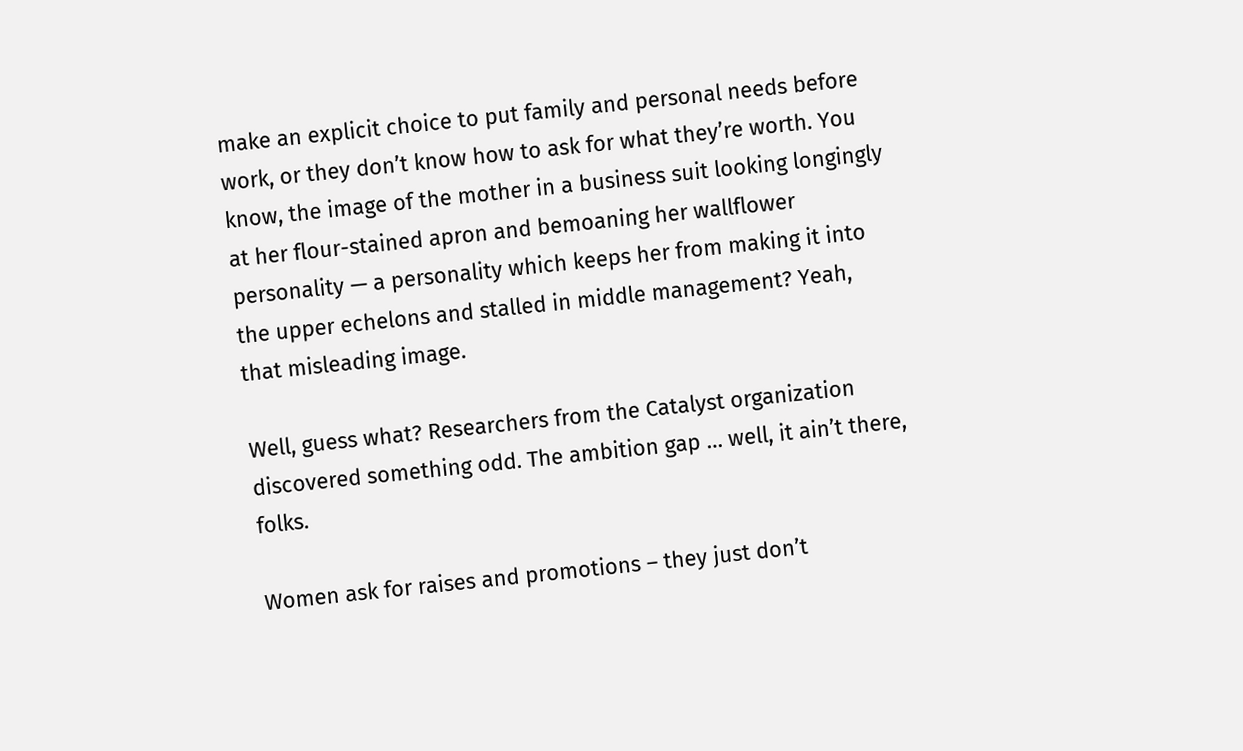make an explicit choice to put family and personal needs before work, or they don’t know how to ask for what they’re worth. You know, the image of the mother in a business suit looking longingly at her flour-stained apron and bemoaning her wallflower personality — a personality which keeps her from making it into the upper echelons and stalled in middle management? Yeah, that misleading image.

Well, guess what? Researchers from the Catalyst organization discovered something odd. The ambition gap … well, it ain’t there, folks.

Women ask for raises and promotions – they just don’t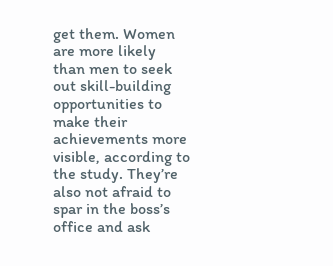get them. Women are more likely than men to seek out skill-building opportunities to make their achievements more visible, according to the study. They’re also not afraid to spar in the boss’s office and ask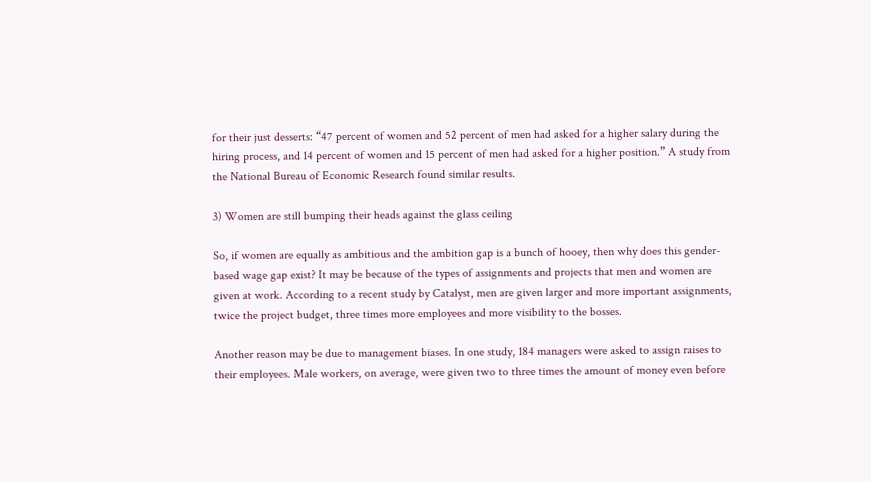for their just desserts: “47 percent of women and 52 percent of men had asked for a higher salary during the hiring process, and 14 percent of women and 15 percent of men had asked for a higher position.” A study from the National Bureau of Economic Research found similar results.

3) Women are still bumping their heads against the glass ceiling

So, if women are equally as ambitious and the ambition gap is a bunch of hooey, then why does this gender-based wage gap exist? It may be because of the types of assignments and projects that men and women are given at work. According to a recent study by Catalyst, men are given larger and more important assignments, twice the project budget, three times more employees and more visibility to the bosses.

Another reason may be due to management biases. In one study, 184 managers were asked to assign raises to their employees. Male workers, on average, were given two to three times the amount of money even before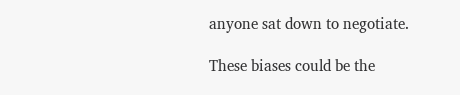anyone sat down to negotiate.

These biases could be the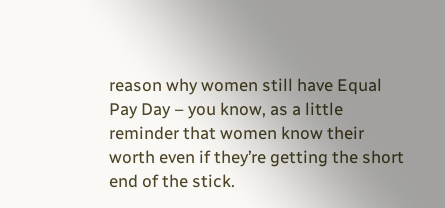reason why women still have Equal Pay Day – you know, as a little reminder that women know their worth even if they’re getting the short end of the stick.